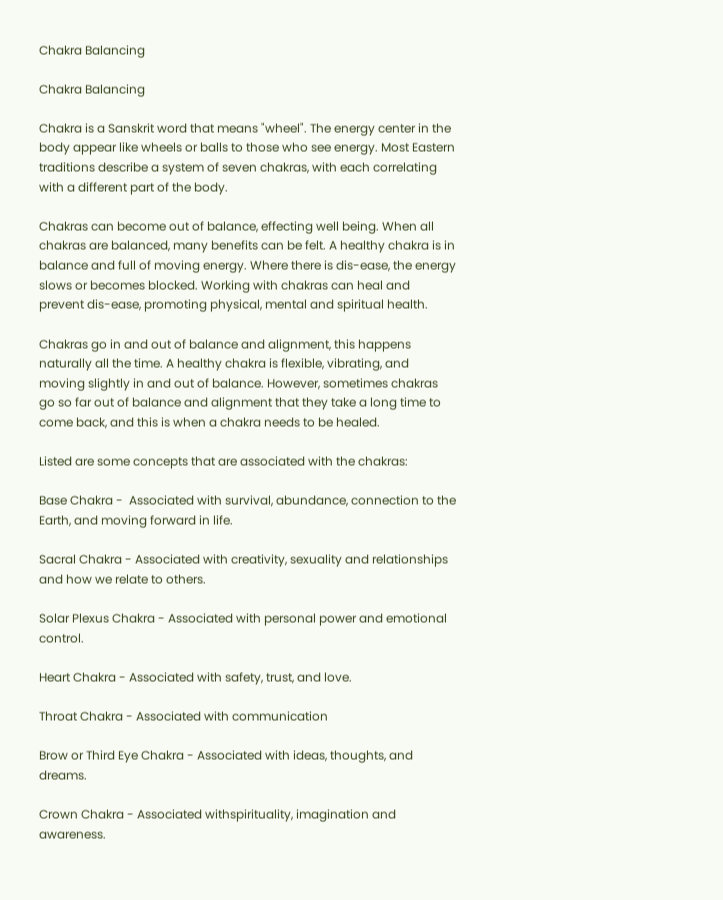Chakra Balancing

Chakra Balancing

Chakra is a Sanskrit word that means "wheel". The energy center in the body appear like wheels or balls to those who see energy. Most Eastern traditions describe a system of seven chakras, with each correlating with a different part of the body.

Chakras can become out of balance, effecting well being. When all chakras are balanced, many benefits can be felt. A healthy chakra is in balance and full of moving energy. Where there is dis-ease, the energy slows or becomes blocked. Working with chakras can heal and prevent dis-ease, promoting physical, mental and spiritual health.

Chakras go in and out of balance and alignment, this happens naturally all the time. A healthy chakra is flexible, vibrating, and moving slightly in and out of balance. However, sometimes chakras go so far out of balance and alignment that they take a long time to come back, and this is when a chakra needs to be healed.

Listed are some concepts that are associated with the chakras:

Base Chakra -  Associated with survival, abundance, connection to the Earth, and moving forward in life.

Sacral Chakra - Associated with creativity, sexuality and relationships and how we relate to others.

Solar Plexus Chakra - Associated with personal power and emotional control.

Heart Chakra - Associated with safety, trust, and love.

Throat Chakra - Associated with communication

Brow or Third Eye Chakra - Associated with ideas, thoughts, and dreams.

Crown Chakra - Associated withspirituality, imagination and awareness.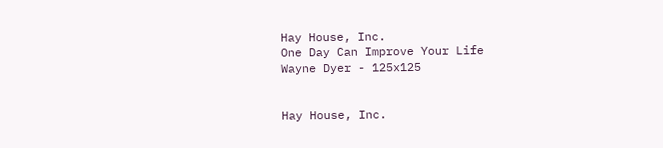Hay House, Inc.
One Day Can Improve Your Life
Wayne Dyer - 125x125


Hay House, Inc.